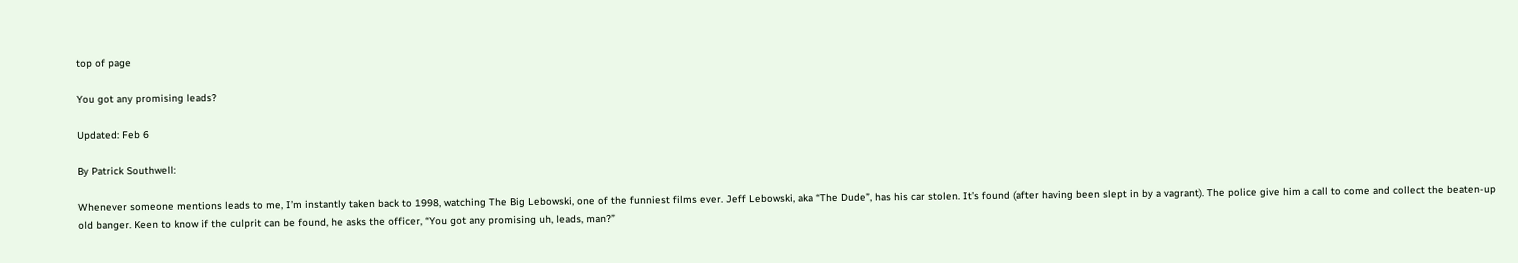top of page

You got any promising leads?

Updated: Feb 6

By Patrick Southwell:

Whenever someone mentions leads to me, I’m instantly taken back to 1998, watching The Big Lebowski, one of the funniest films ever. Jeff Lebowski, aka “The Dude”, has his car stolen. It’s found (after having been slept in by a vagrant). The police give him a call to come and collect the beaten-up old banger. Keen to know if the culprit can be found, he asks the officer, “You got any promising uh, leads, man?”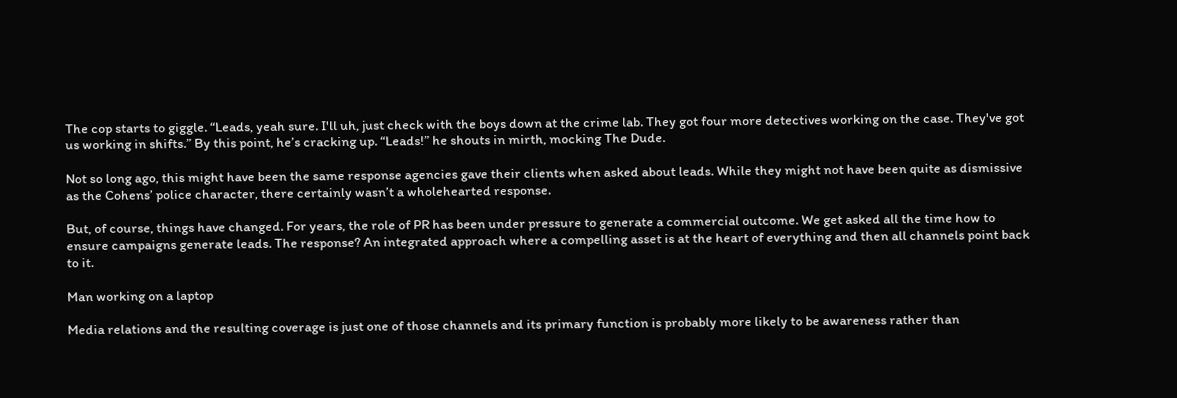The cop starts to giggle. “Leads, yeah sure. I'll uh, just check with the boys down at the crime lab. They got four more detectives working on the case. They've got us working in shifts.” By this point, he’s cracking up. “Leads!” he shouts in mirth, mocking The Dude.

Not so long ago, this might have been the same response agencies gave their clients when asked about leads. While they might not have been quite as dismissive as the Cohens’ police character, there certainly wasn’t a wholehearted response.

But, of course, things have changed. For years, the role of PR has been under pressure to generate a commercial outcome. We get asked all the time how to ensure campaigns generate leads. The response? An integrated approach where a compelling asset is at the heart of everything and then all channels point back to it.

Man working on a laptop

Media relations and the resulting coverage is just one of those channels and its primary function is probably more likely to be awareness rather than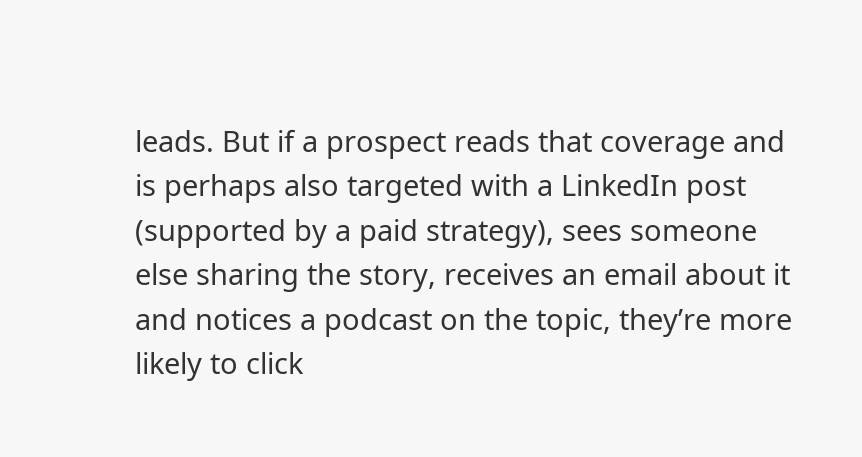leads. But if a prospect reads that coverage and is perhaps also targeted with a LinkedIn post (supported by a paid strategy), sees someone else sharing the story, receives an email about it and notices a podcast on the topic, they’re more likely to click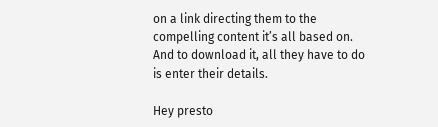on a link directing them to the compelling content it’s all based on. And to download it, all they have to do is enter their details.

Hey presto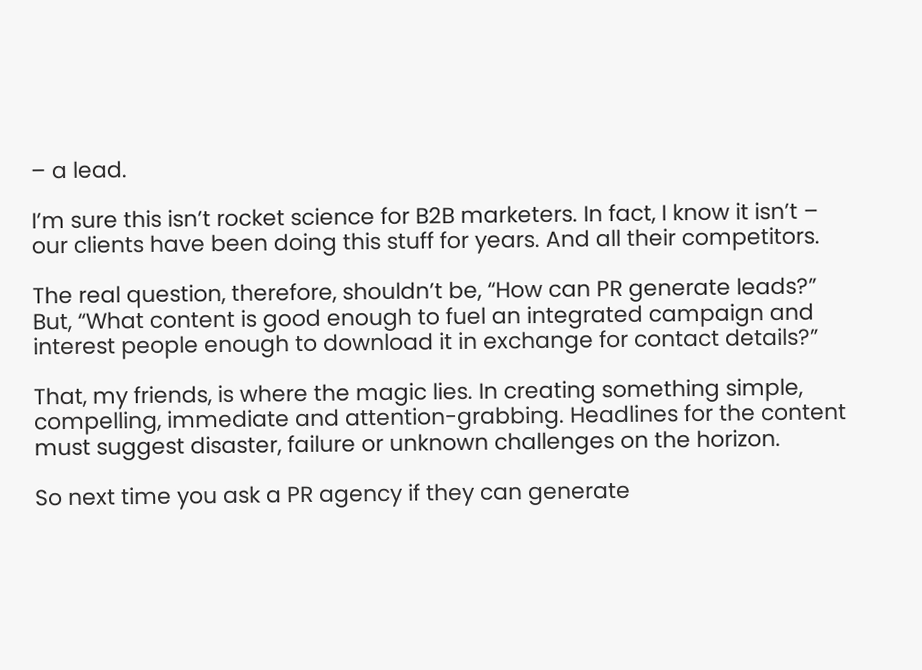– a lead.

I’m sure this isn’t rocket science for B2B marketers. In fact, I know it isn’t – our clients have been doing this stuff for years. And all their competitors.

The real question, therefore, shouldn’t be, “How can PR generate leads?” But, “What content is good enough to fuel an integrated campaign and interest people enough to download it in exchange for contact details?”

That, my friends, is where the magic lies. In creating something simple, compelling, immediate and attention-grabbing. Headlines for the content must suggest disaster, failure or unknown challenges on the horizon.

So next time you ask a PR agency if they can generate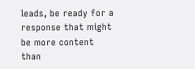leads, be ready for a response that might be more content than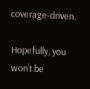coverage-driven.

Hopefully, you won’t be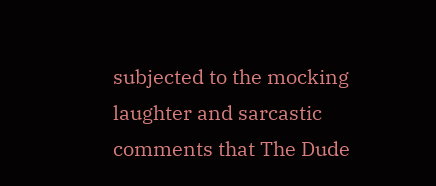subjected to the mocking laughter and sarcastic comments that The Dude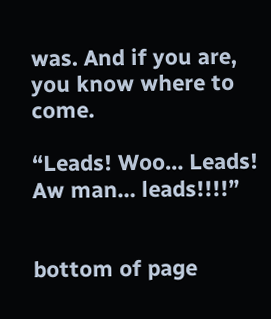was. And if you are, you know where to come.

“Leads! Woo… Leads! Aw man… leads!!!!”


bottom of page